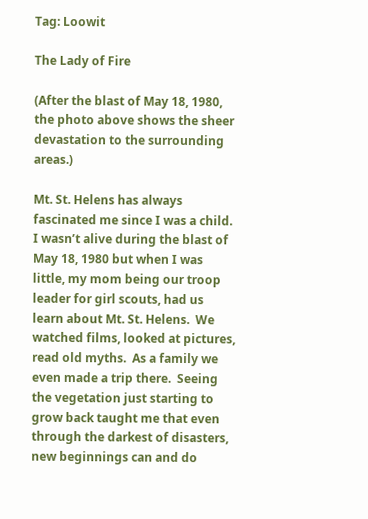Tag: Loowit

The Lady of Fire

(After the blast of May 18, 1980, the photo above shows the sheer devastation to the surrounding areas.)

Mt. St. Helens has always fascinated me since I was a child.  I wasn’t alive during the blast of May 18, 1980 but when I was little, my mom being our troop leader for girl scouts, had us learn about Mt. St. Helens.  We watched films, looked at pictures, read old myths.  As a family we even made a trip there.  Seeing the vegetation just starting to grow back taught me that even through the darkest of disasters, new beginnings can and do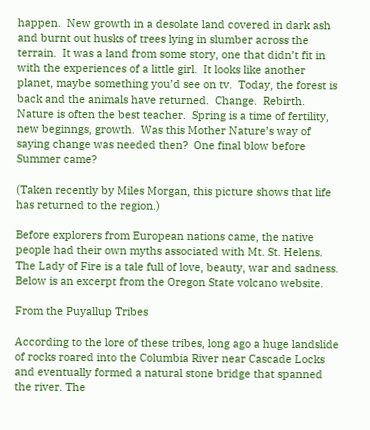happen.  New growth in a desolate land covered in dark ash and burnt out husks of trees lying in slumber across the terrain.  It was a land from some story, one that didn’t fit in with the experiences of a little girl.  It looks like another planet, maybe something you’d see on tv.  Today, the forest is back and the animals have returned.  Change.  Rebirth.  Nature is often the best teacher.  Spring is a time of fertility, new beginngs, growth.  Was this Mother Nature’s way of saying change was needed then?  One final blow before Summer came?

(Taken recently by Miles Morgan, this picture shows that life has returned to the region.)

Before explorers from European nations came, the native people had their own myths associated with Mt. St. Helens.  The Lady of Fire is a tale full of love, beauty, war and sadness.  Below is an excerpt from the Oregon State volcano website.

From the Puyallup Tribes

According to the lore of these tribes, long ago a huge landslide of rocks roared into the Columbia River near Cascade Locks and eventually formed a natural stone bridge that spanned the river. The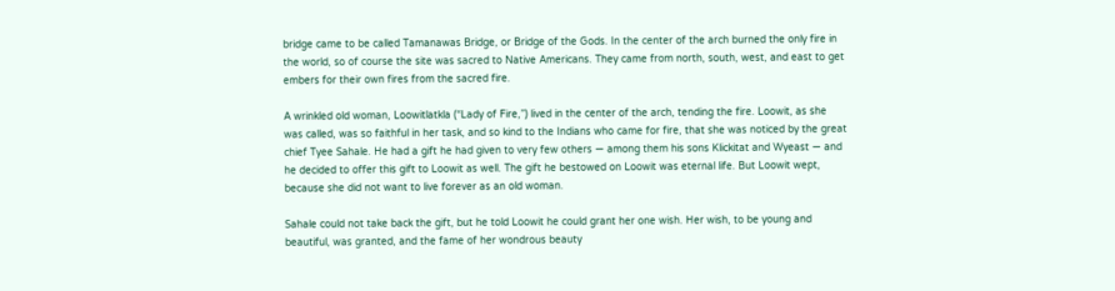bridge came to be called Tamanawas Bridge, or Bridge of the Gods. In the center of the arch burned the only fire in the world, so of course the site was sacred to Native Americans. They came from north, south, west, and east to get embers for their own fires from the sacred fire.

A wrinkled old woman, Loowitlatkla (“Lady of Fire,”) lived in the center of the arch, tending the fire. Loowit, as she was called, was so faithful in her task, and so kind to the Indians who came for fire, that she was noticed by the great chief Tyee Sahale. He had a gift he had given to very few others — among them his sons Klickitat and Wyeast — and he decided to offer this gift to Loowit as well. The gift he bestowed on Loowit was eternal life. But Loowit wept, because she did not want to live forever as an old woman.

Sahale could not take back the gift, but he told Loowit he could grant her one wish. Her wish, to be young and beautiful, was granted, and the fame of her wondrous beauty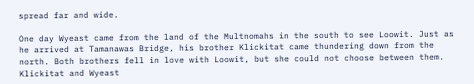spread far and wide.

One day Wyeast came from the land of the Multnomahs in the south to see Loowit. Just as he arrived at Tamanawas Bridge, his brother Klickitat came thundering down from the north. Both brothers fell in love with Loowit, but she could not choose between them. Klickitat and Wyeast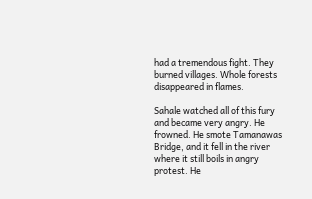had a tremendous fight. They burned villages. Whole forests disappeared in flames.

Sahale watched all of this fury and became very angry. He frowned. He smote Tamanawas Bridge, and it fell in the river where it still boils in angry protest. He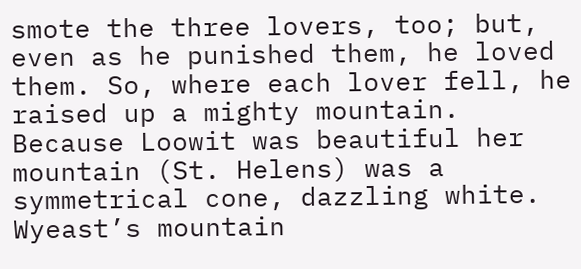smote the three lovers, too; but, even as he punished them, he loved them. So, where each lover fell, he raised up a mighty mountain. Because Loowit was beautiful her mountain (St. Helens) was a symmetrical cone, dazzling white. Wyeast’s mountain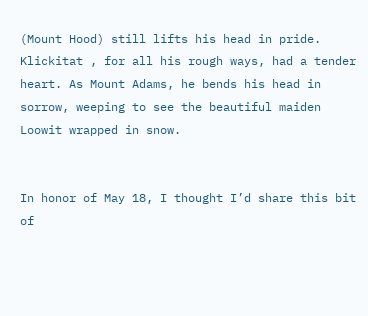(Mount Hood) still lifts his head in pride. Klickitat , for all his rough ways, had a tender heart. As Mount Adams, he bends his head in sorrow, weeping to see the beautiful maiden Loowit wrapped in snow.


In honor of May 18, I thought I’d share this bit of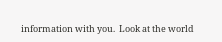information with you.  Look at the world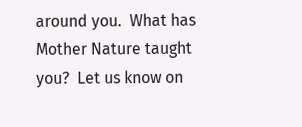around you.  What has Mother Nature taught you?  Let us know on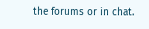the forums or in chat.